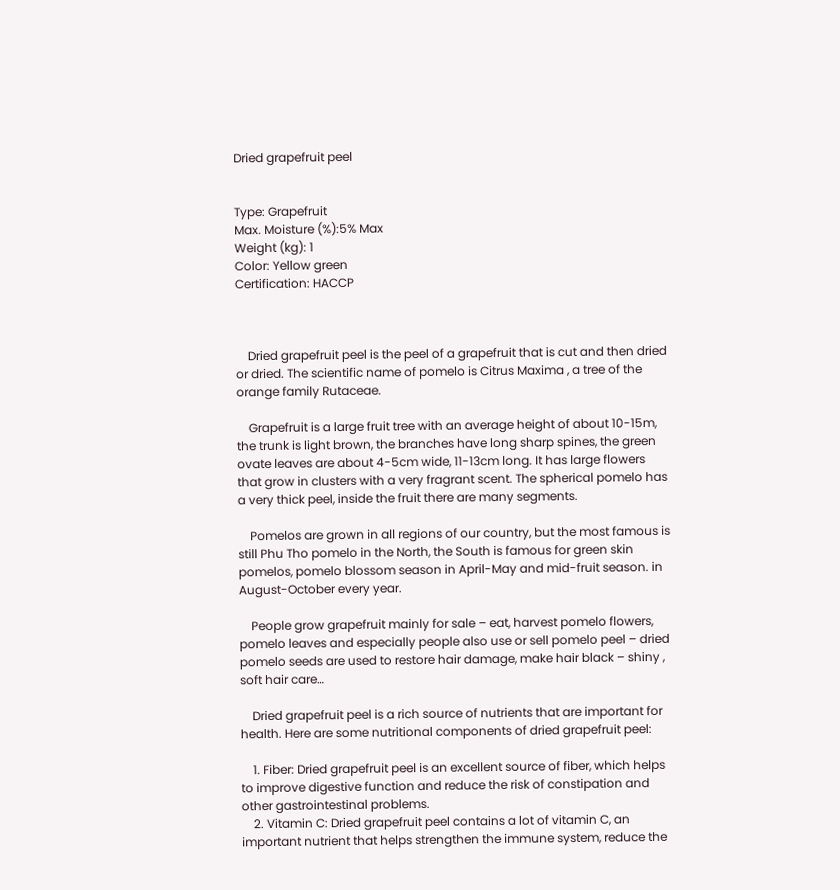Dried grapefruit peel


Type: Grapefruit
Max. Moisture (%):5% Max
Weight (kg): 1
Color: Yellow green
Certification: HACCP



    Dried grapefruit peel is the peel of a grapefruit that is cut and then dried or dried. The scientific name of pomelo is Citrus Maxima , a tree of the orange family Rutaceae.

    Grapefruit is a large fruit tree with an average height of about 10-15m, the trunk is light brown, the branches have long sharp spines, the green ovate leaves are about 4-5cm wide, 11-13cm long. It has large flowers that grow in clusters with a very fragrant scent. The spherical pomelo has a very thick peel, inside the fruit there are many segments.

    Pomelos are grown in all regions of our country, but the most famous is still Phu Tho pomelo in the North, the South is famous for green skin pomelos, pomelo blossom season in April-May and mid-fruit season. in August-October every year.

    People grow grapefruit mainly for sale – eat, harvest pomelo flowers, pomelo leaves and especially people also use or sell pomelo peel – dried pomelo seeds are used to restore hair damage, make hair black – shiny , soft hair care…

    Dried grapefruit peel is a rich source of nutrients that are important for health. Here are some nutritional components of dried grapefruit peel:

    1. Fiber: Dried grapefruit peel is an excellent source of fiber, which helps to improve digestive function and reduce the risk of constipation and other gastrointestinal problems.
    2. Vitamin C: Dried grapefruit peel contains a lot of vitamin C, an important nutrient that helps strengthen the immune system, reduce the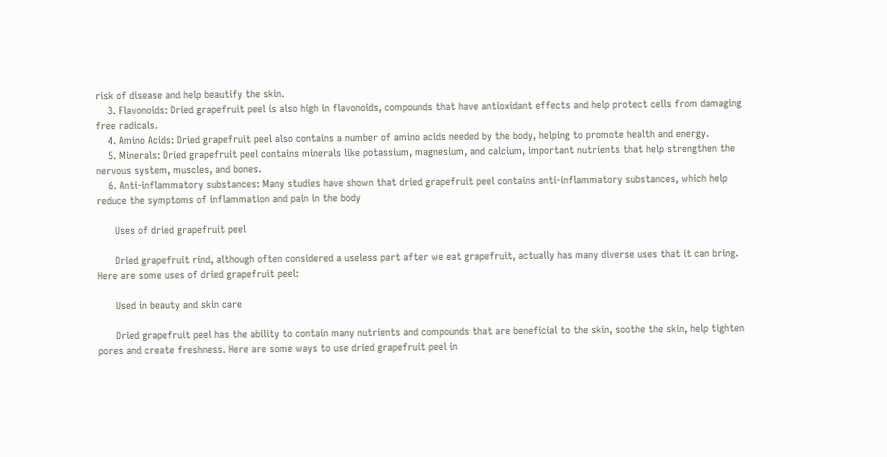risk of disease and help beautify the skin.
    3. Flavonoids: Dried grapefruit peel is also high in flavonoids, compounds that have antioxidant effects and help protect cells from damaging free radicals.
    4. Amino Acids: Dried grapefruit peel also contains a number of amino acids needed by the body, helping to promote health and energy.
    5. Minerals: Dried grapefruit peel contains minerals like potassium, magnesium, and calcium, important nutrients that help strengthen the nervous system, muscles, and bones.
    6. Anti-inflammatory substances: Many studies have shown that dried grapefruit peel contains anti-inflammatory substances, which help reduce the symptoms of inflammation and pain in the body

      Uses of dried grapefruit peel

      Dried grapefruit rind, although often considered a useless part after we eat grapefruit, actually has many diverse uses that it can bring. Here are some uses of dried grapefruit peel:

      Used in beauty and skin care

      Dried grapefruit peel has the ability to contain many nutrients and compounds that are beneficial to the skin, soothe the skin, help tighten pores and create freshness. Here are some ways to use dried grapefruit peel in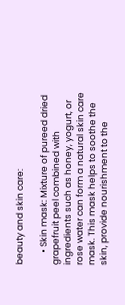beauty and skin care:

      • Skin mask: Mixture of pureed dried grapefruit peel combined with ingredients such as honey, yogurt, or rose water can form a natural skin care mask. This mask helps to soothe the skin, provide nourishment to the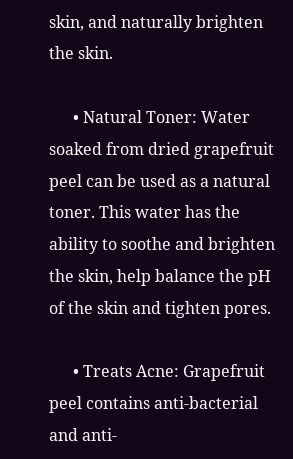skin, and naturally brighten the skin.

      • Natural Toner: Water soaked from dried grapefruit peel can be used as a natural toner. This water has the ability to soothe and brighten the skin, help balance the pH of the skin and tighten pores.

      • Treats Acne: Grapefruit peel contains anti-bacterial and anti-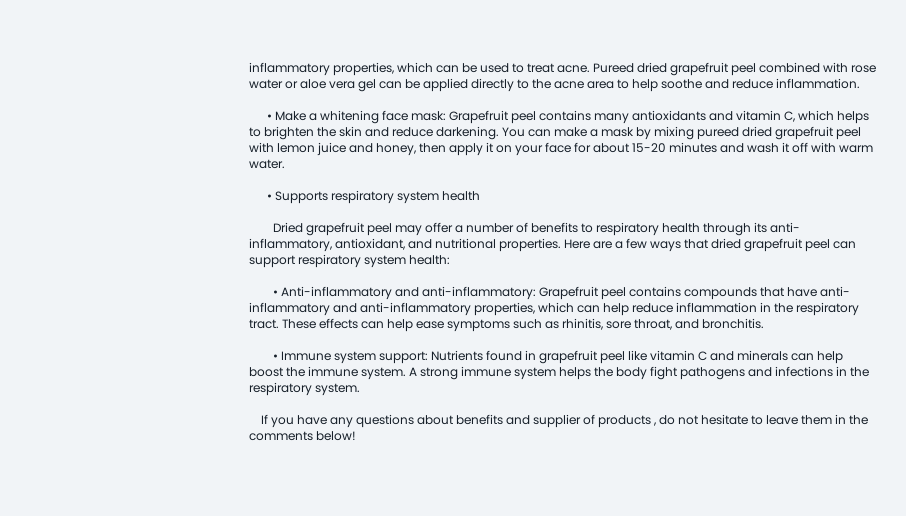inflammatory properties, which can be used to treat acne. Pureed dried grapefruit peel combined with rose water or aloe vera gel can be applied directly to the acne area to help soothe and reduce inflammation.

      • Make a whitening face mask: Grapefruit peel contains many antioxidants and vitamin C, which helps to brighten the skin and reduce darkening. You can make a mask by mixing pureed dried grapefruit peel with lemon juice and honey, then apply it on your face for about 15-20 minutes and wash it off with warm water.

      • Supports respiratory system health

        Dried grapefruit peel may offer a number of benefits to respiratory health through its anti-inflammatory, antioxidant, and nutritional properties. Here are a few ways that dried grapefruit peel can support respiratory system health:

        • Anti-inflammatory and anti-inflammatory: Grapefruit peel contains compounds that have anti-inflammatory and anti-inflammatory properties, which can help reduce inflammation in the respiratory tract. These effects can help ease symptoms such as rhinitis, sore throat, and bronchitis.

        • Immune system support: Nutrients found in grapefruit peel like vitamin C and minerals can help boost the immune system. A strong immune system helps the body fight pathogens and infections in the respiratory system.

    If you have any questions about benefits and supplier of products , do not hesitate to leave them in the comments below!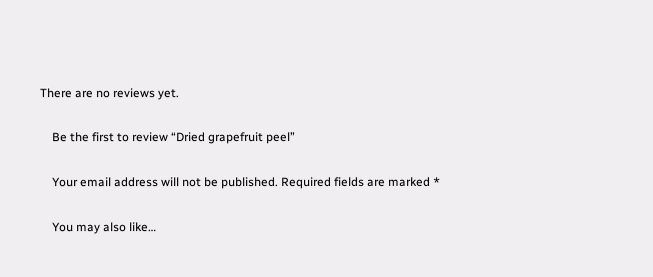There are no reviews yet.

    Be the first to review “Dried grapefruit peel”

    Your email address will not be published. Required fields are marked *

    You may also like…